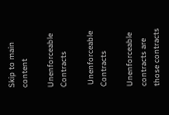Skip to main content

Unenforceable Contracts

 Unenforceable Contracts

Unenforceable contracts are those contracts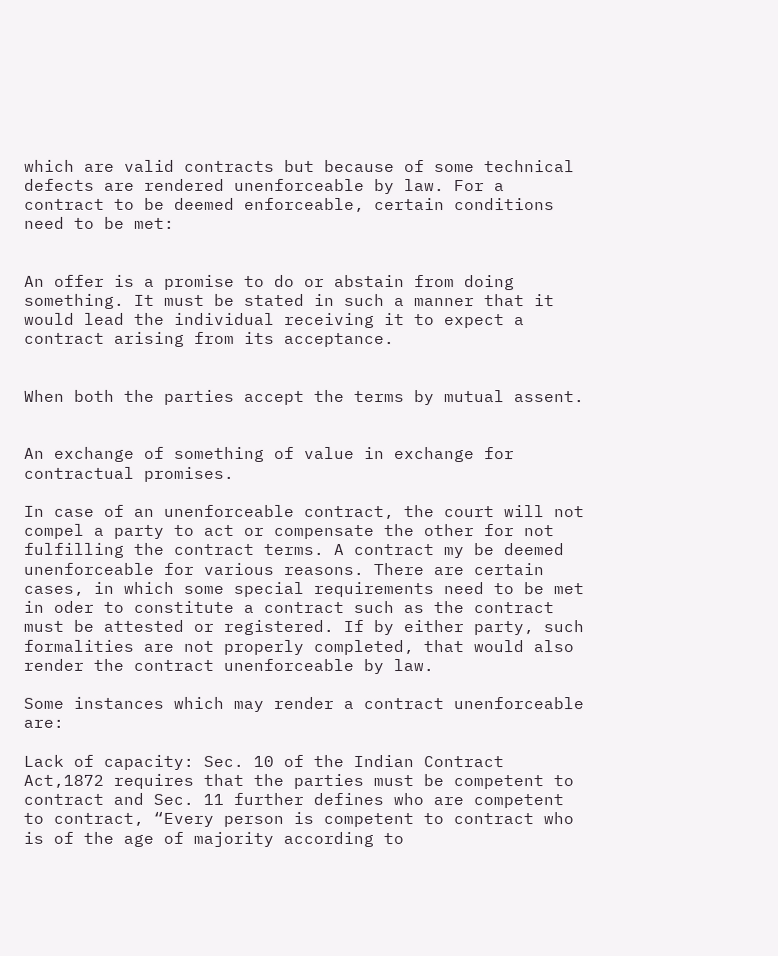which are valid contracts but because of some technical defects are rendered unenforceable by law. For a contract to be deemed enforceable, certain conditions need to be met:


An offer is a promise to do or abstain from doing something. It must be stated in such a manner that it would lead the individual receiving it to expect a contract arising from its acceptance.


When both the parties accept the terms by mutual assent.


An exchange of something of value in exchange for contractual promises.

In case of an unenforceable contract, the court will not compel a party to act or compensate the other for not fulfilling the contract terms. A contract my be deemed unenforceable for various reasons. There are certain cases, in which some special requirements need to be met in oder to constitute a contract such as the contract must be attested or registered. If by either party, such formalities are not properly completed, that would also render the contract unenforceable by law.

Some instances which may render a contract unenforceable are:

Lack of capacity: Sec. 10 of the Indian Contract Act,1872 requires that the parties must be competent to contract and Sec. 11 further defines who are competent to contract, “Every person is competent to contract who is of the age of majority according to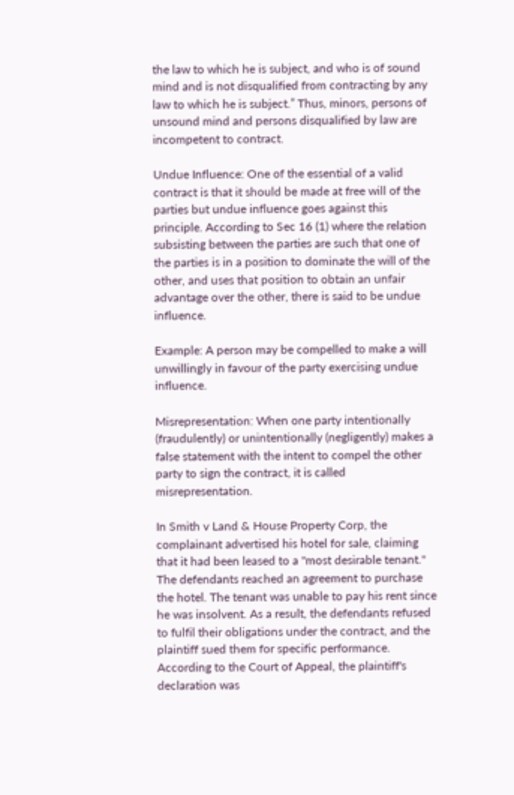the law to which he is subject, and who is of sound mind and is not disqualified from contracting by any law to which he is subject.” Thus, minors, persons of unsound mind and persons disqualified by law are incompetent to contract.

Undue Influence: One of the essential of a valid contract is that it should be made at free will of the parties but undue influence goes against this principle. According to Sec 16 (1) where the relation subsisting between the parties are such that one of the parties is in a position to dominate the will of the other, and uses that position to obtain an unfair advantage over the other, there is said to be undue influence.

Example: A person may be compelled to make a will unwillingly in favour of the party exercising undue influence.

Misrepresentation: When one party intentionally (fraudulently) or unintentionally (negligently) makes a false statement with the intent to compel the other party to sign the contract, it is called misrepresentation.

In Smith v Land & House Property Corp, the complainant advertised his hotel for sale, claiming that it had been leased to a "most desirable tenant." The defendants reached an agreement to purchase the hotel. The tenant was unable to pay his rent since he was insolvent. As a result, the defendants refused to fulfil their obligations under the contract, and the plaintiff sued them for specific performance. According to the Court of Appeal, the plaintiff's declaration was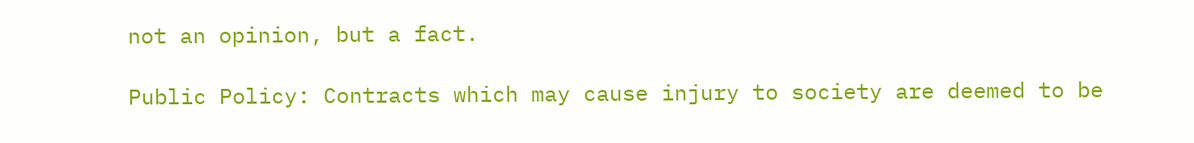not an opinion, but a fact.

Public Policy: Contracts which may cause injury to society are deemed to be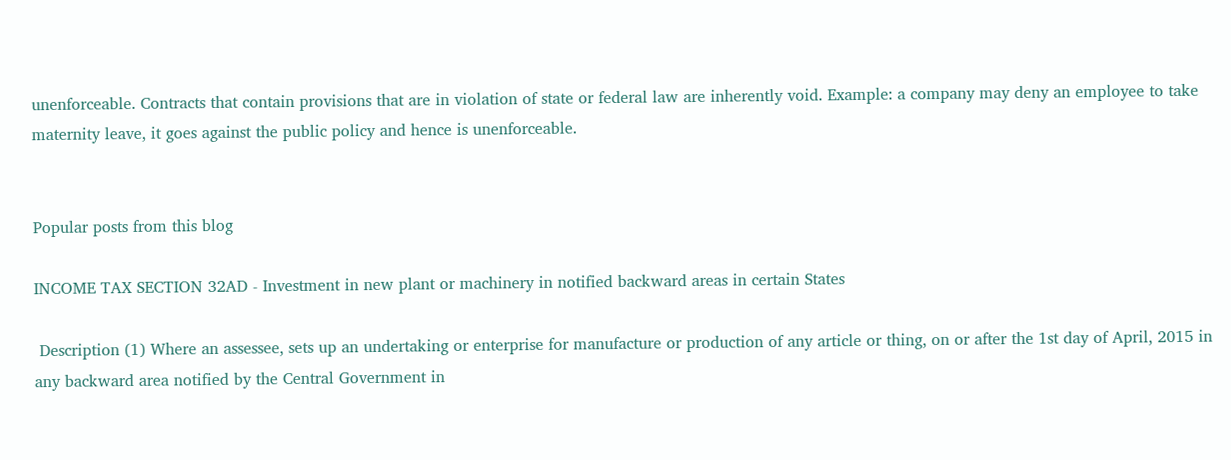unenforceable. Contracts that contain provisions that are in violation of state or federal law are inherently void. Example: a company may deny an employee to take maternity leave, it goes against the public policy and hence is unenforceable.


Popular posts from this blog

INCOME TAX SECTION 32AD - Investment in new plant or machinery in notified backward areas in certain States

 Description (1) Where an assessee, sets up an undertaking or enterprise for manufacture or production of any article or thing, on or after the 1st day of April, 2015 in any backward area notified by the Central Government in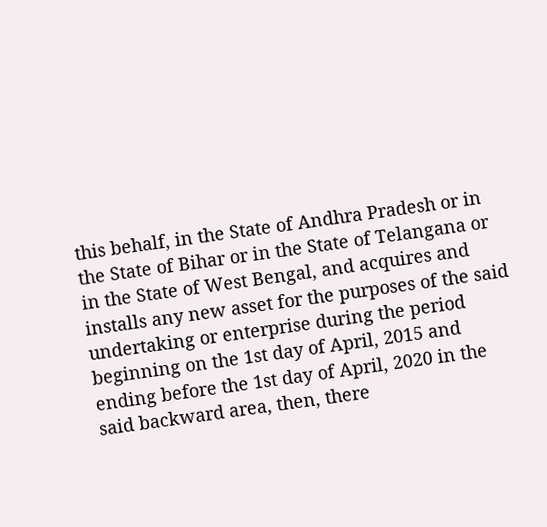this behalf, in the State of Andhra Pradesh or in the State of Bihar or in the State of Telangana or in the State of West Bengal, and acquires and installs any new asset for the purposes of the said undertaking or enterprise during the period beginning on the 1st day of April, 2015 and ending before the 1st day of April, 2020 in the said backward area, then, there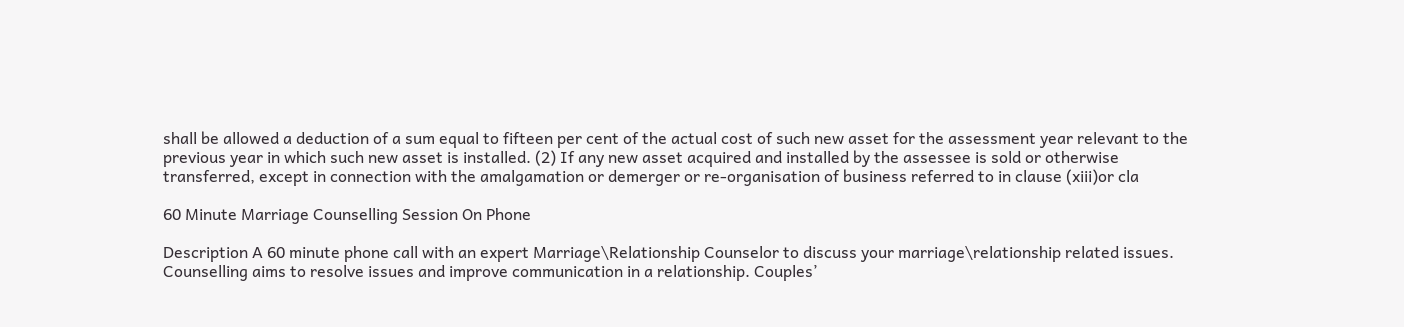shall be allowed a deduction of a sum equal to fifteen per cent of the actual cost of such new asset for the assessment year relevant to the previous year in which such new asset is installed. (2) If any new asset acquired and installed by the assessee is sold or otherwise transferred, except in connection with the amalgamation or demerger or re-organisation of business referred to in clause (xiii)or cla

60 Minute Marriage Counselling Session On Phone

Description A 60 minute phone call with an expert Marriage\Relationship Counselor to discuss your marriage\relationship related issues. Counselling aims to resolve issues and improve communication in a relationship. Couples’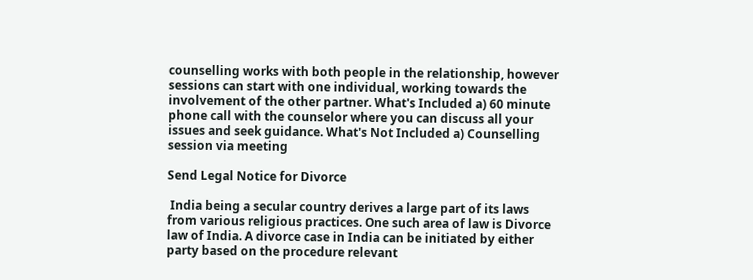counselling works with both people in the relationship, however sessions can start with one individual, working towards the involvement of the other partner. What's Included a) 60 minute phone call with the counselor where you can discuss all your issues and seek guidance. What's Not Included a) Counselling session via meeting

Send Legal Notice for Divorce

 India being a secular country derives a large part of its laws from various religious practices. One such area of law is Divorce law of India. A divorce case in India can be initiated by either party based on the procedure relevant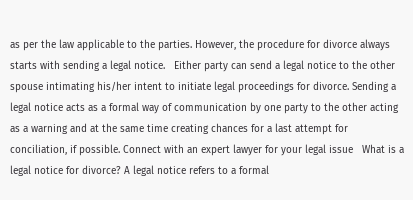as per the law applicable to the parties. However, the procedure for divorce always starts with sending a legal notice.   Either party can send a legal notice to the other spouse intimating his/her intent to initiate legal proceedings for divorce. Sending a legal notice acts as a formal way of communication by one party to the other acting as a warning and at the same time creating chances for a last attempt for conciliation, if possible. Connect with an expert lawyer for your legal issue   What is a legal notice for divorce? A legal notice refers to a formal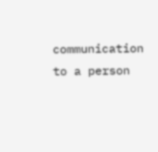communication to a person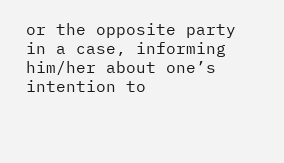or the opposite party in a case, informing him/her about one’s intention to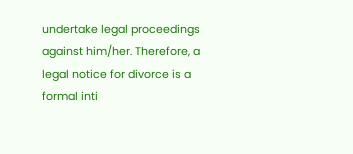undertake legal proceedings against him/her. Therefore, a legal notice for divorce is a formal inti